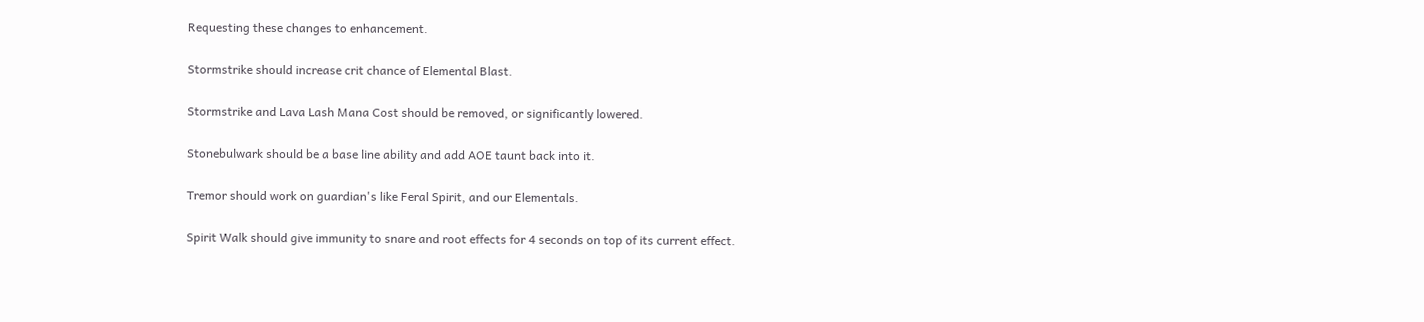Requesting these changes to enhancement.

Stormstrike should increase crit chance of Elemental Blast.

Stormstrike and Lava Lash Mana Cost should be removed, or significantly lowered.

Stonebulwark should be a base line ability and add AOE taunt back into it.

Tremor should work on guardian's like Feral Spirit, and our Elementals.

Spirit Walk should give immunity to snare and root effects for 4 seconds on top of its current effect.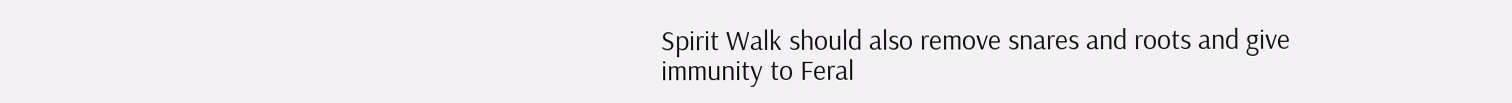Spirit Walk should also remove snares and roots and give immunity to Feral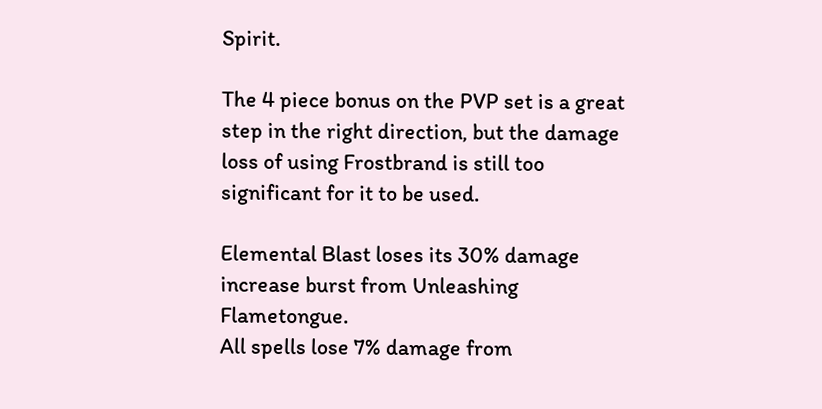Spirit.

The 4 piece bonus on the PVP set is a great step in the right direction, but the damage loss of using Frostbrand is still too significant for it to be used.

Elemental Blast loses its 30% damage increase burst from Unleashing Flametongue.
All spells lose 7% damage from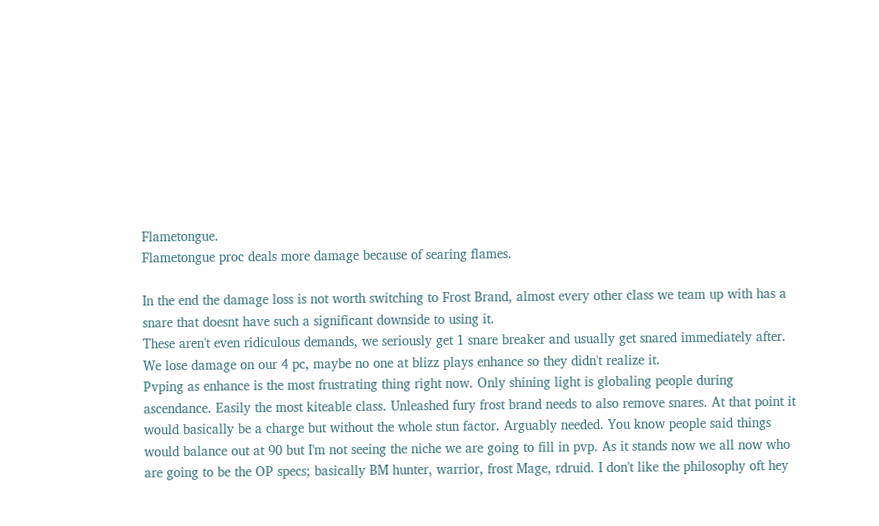Flametongue.
Flametongue proc deals more damage because of searing flames.

In the end the damage loss is not worth switching to Frost Brand, almost every other class we team up with has a snare that doesnt have such a significant downside to using it.
These aren't even ridiculous demands, we seriously get 1 snare breaker and usually get snared immediately after. We lose damage on our 4 pc, maybe no one at blizz plays enhance so they didn't realize it.
Pvping as enhance is the most frustrating thing right now. Only shining light is globaling people during ascendance. Easily the most kiteable class. Unleashed fury frost brand needs to also remove snares. At that point it would basically be a charge but without the whole stun factor. Arguably needed. You know people said things would balance out at 90 but I'm not seeing the niche we are going to fill in pvp. As it stands now we all now who are going to be the OP specs; basically BM hunter, warrior, frost Mage, rdruid. I don't like the philosophy oft hey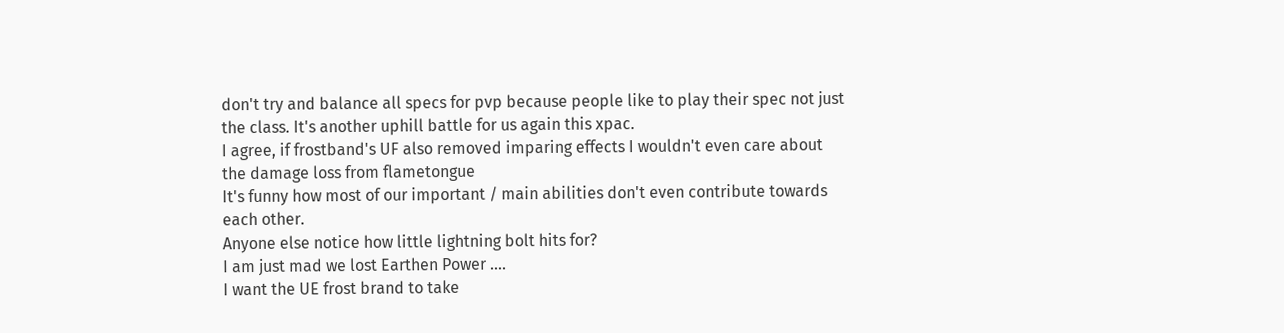don't try and balance all specs for pvp because people like to play their spec not just the class. It's another uphill battle for us again this xpac.
I agree, if frostband's UF also removed imparing effects I wouldn't even care about the damage loss from flametongue
It's funny how most of our important / main abilities don't even contribute towards each other.
Anyone else notice how little lightning bolt hits for?
I am just mad we lost Earthen Power ….
I want the UE frost brand to take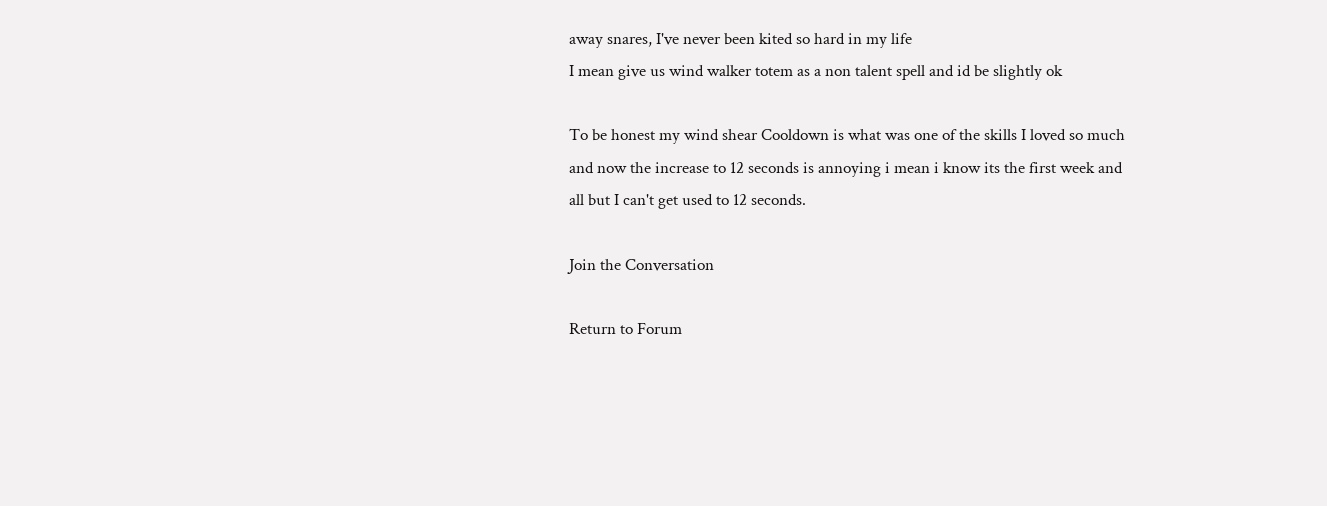away snares, I've never been kited so hard in my life
I mean give us wind walker totem as a non talent spell and id be slightly ok

To be honest my wind shear Cooldown is what was one of the skills I loved so much and now the increase to 12 seconds is annoying i mean i know its the first week and all but I can't get used to 12 seconds.

Join the Conversation

Return to Forum